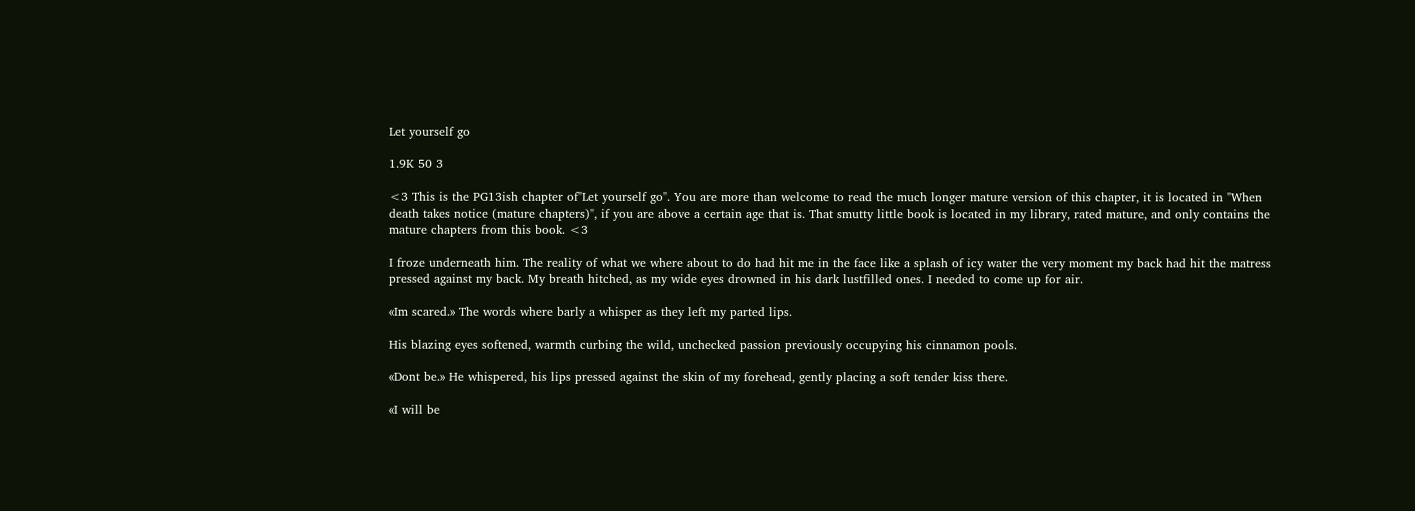Let yourself go

1.9K 50 3

<3 This is the PG13ish chapter of"Let yourself go". You are more than welcome to read the much longer mature version of this chapter, it is located in "When death takes notice (mature chapters)", if you are above a certain age that is. That smutty little book is located in my library, rated mature, and only contains the mature chapters from this book. <3

I froze underneath him. The reality of what we where about to do had hit me in the face like a splash of icy water the very moment my back had hit the matress pressed against my back. My breath hitched, as my wide eyes drowned in his dark lustfilled ones. I needed to come up for air.

«Im scared.» The words where barly a whisper as they left my parted lips.

His blazing eyes softened, warmth curbing the wild, unchecked passion previously occupying his cinnamon pools.

«Dont be.» He whispered, his lips pressed against the skin of my forehead, gently placing a soft tender kiss there.

«I will be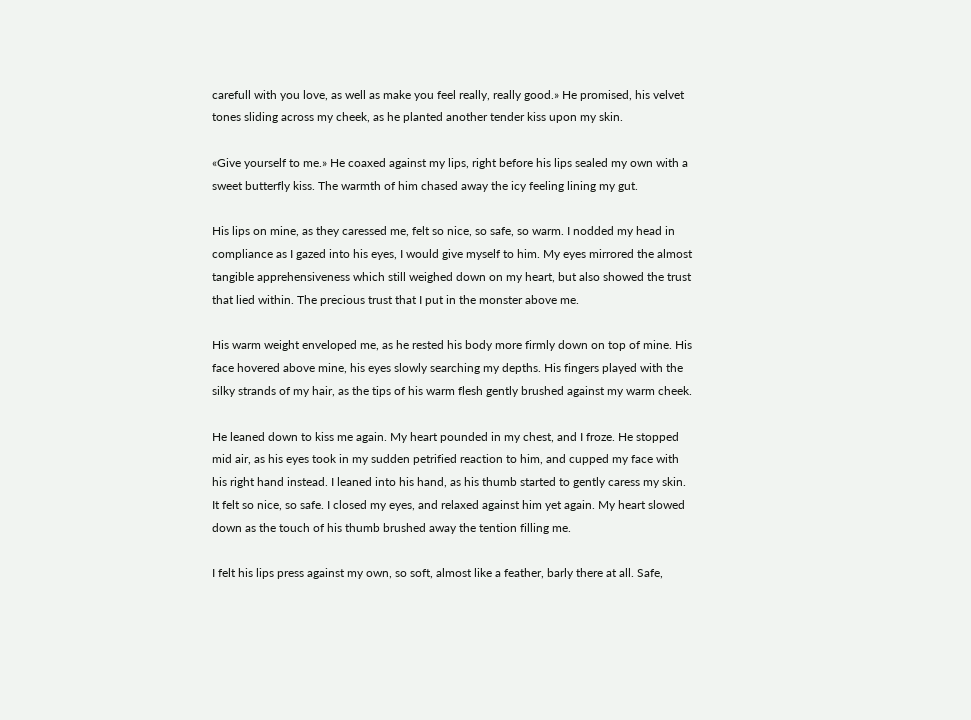carefull with you love, as well as make you feel really, really good.» He promised, his velvet tones sliding across my cheek, as he planted another tender kiss upon my skin.

«Give yourself to me.» He coaxed against my lips, right before his lips sealed my own with a sweet butterfly kiss. The warmth of him chased away the icy feeling lining my gut.

His lips on mine, as they caressed me, felt so nice, so safe, so warm. I nodded my head in compliance as I gazed into his eyes, I would give myself to him. My eyes mirrored the almost tangible apprehensiveness which still weighed down on my heart, but also showed the trust that lied within. The precious trust that I put in the monster above me.

His warm weight enveloped me, as he rested his body more firmly down on top of mine. His face hovered above mine, his eyes slowly searching my depths. His fingers played with the silky strands of my hair, as the tips of his warm flesh gently brushed against my warm cheek.

He leaned down to kiss me again. My heart pounded in my chest, and I froze. He stopped mid air, as his eyes took in my sudden petrified reaction to him, and cupped my face with his right hand instead. I leaned into his hand, as his thumb started to gently caress my skin. It felt so nice, so safe. I closed my eyes, and relaxed against him yet again. My heart slowed down as the touch of his thumb brushed away the tention filling me.

I felt his lips press against my own, so soft, almost like a feather, barly there at all. Safe,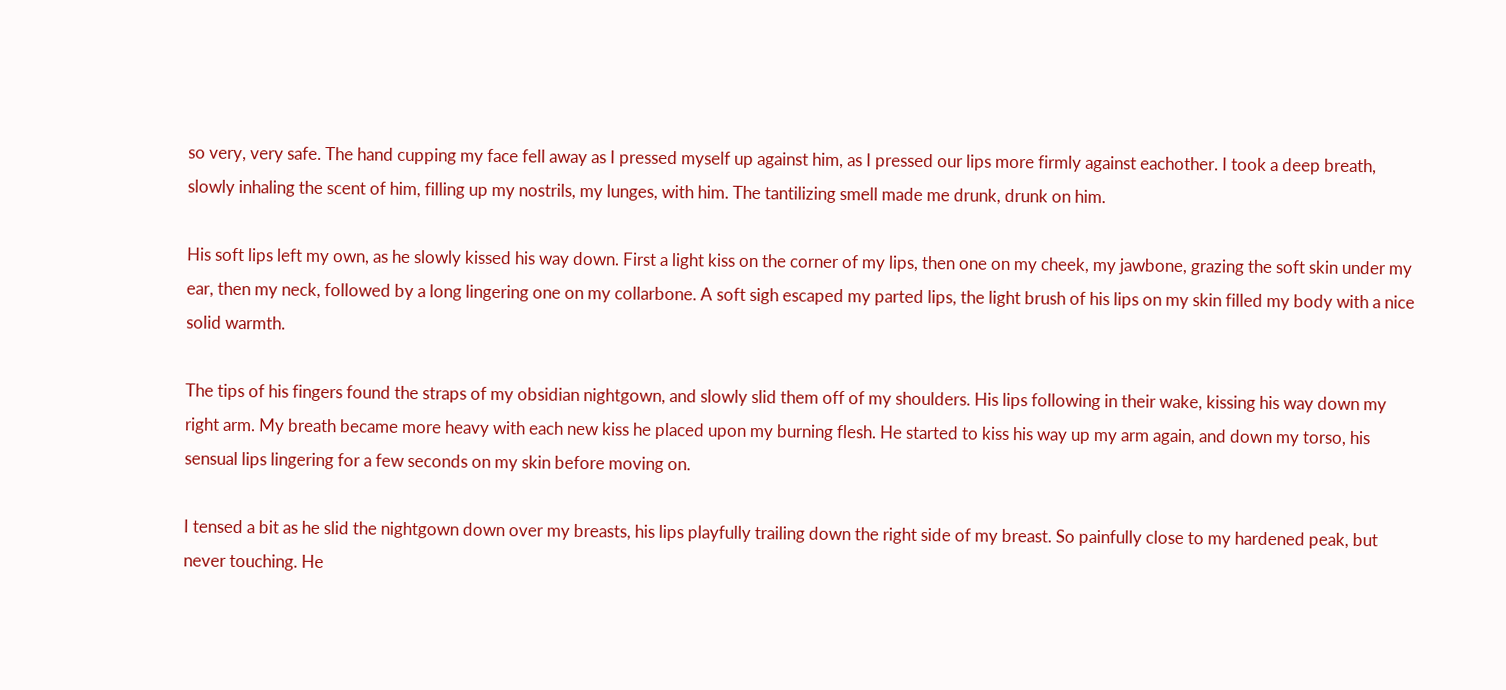so very, very safe. The hand cupping my face fell away as I pressed myself up against him, as I pressed our lips more firmly against eachother. I took a deep breath, slowly inhaling the scent of him, filling up my nostrils, my lunges, with him. The tantilizing smell made me drunk, drunk on him.

His soft lips left my own, as he slowly kissed his way down. First a light kiss on the corner of my lips, then one on my cheek, my jawbone, grazing the soft skin under my ear, then my neck, followed by a long lingering one on my collarbone. A soft sigh escaped my parted lips, the light brush of his lips on my skin filled my body with a nice solid warmth.

The tips of his fingers found the straps of my obsidian nightgown, and slowly slid them off of my shoulders. His lips following in their wake, kissing his way down my right arm. My breath became more heavy with each new kiss he placed upon my burning flesh. He started to kiss his way up my arm again, and down my torso, his sensual lips lingering for a few seconds on my skin before moving on.

I tensed a bit as he slid the nightgown down over my breasts, his lips playfully trailing down the right side of my breast. So painfully close to my hardened peak, but never touching. He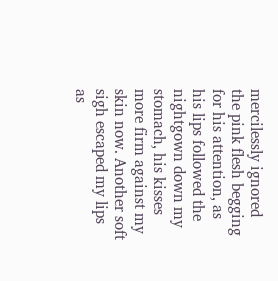mercilessly ignored the pink flesh begging for his attention, as his lips followed the nightgown down my stomach, his kisses more firm against my skin now. Another soft sigh escaped my lips as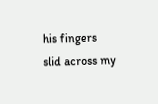his fingers slid across my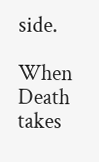side.

When Death takes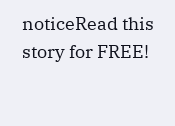noticeRead this story for FREE!